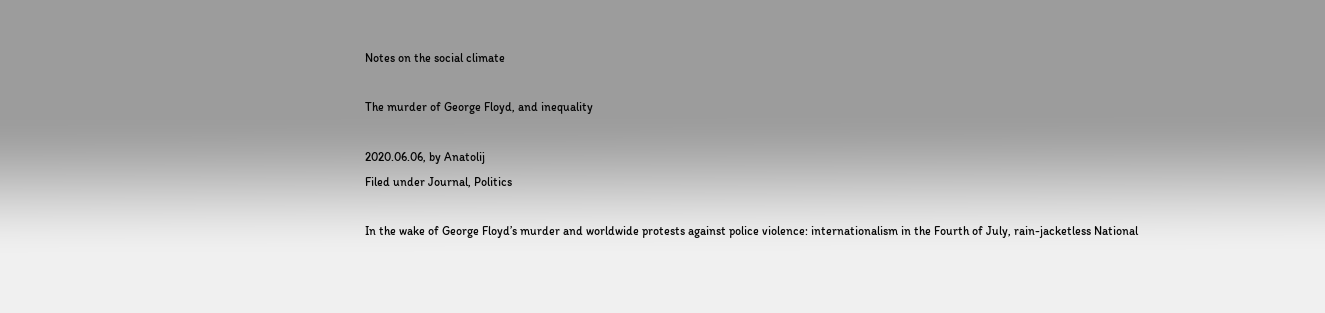Notes on the social climate

The murder of George Floyd, and inequality

2020.06.06, by Anatolij
Filed under Journal, Politics

In the wake of George Floyd’s murder and worldwide protests against police violence: internationalism in the Fourth of July, rain-jacketless National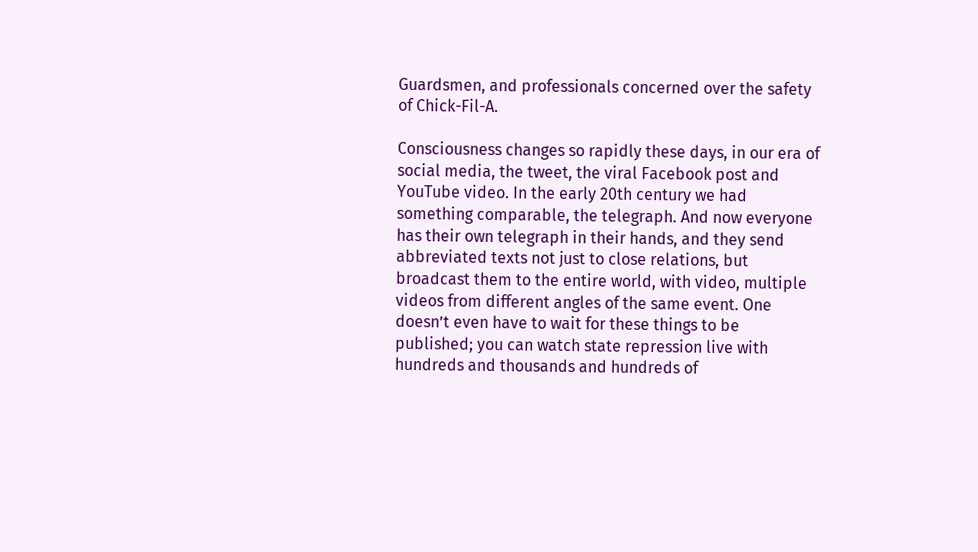Guardsmen, and professionals concerned over the safety of Chick-Fil-A.

Consciousness changes so rapidly these days, in our era of social media, the tweet, the viral Facebook post and YouTube video. In the early 20th century we had something comparable, the telegraph. And now everyone has their own telegraph in their hands, and they send abbreviated texts not just to close relations, but broadcast them to the entire world, with video, multiple videos from different angles of the same event. One doesn’t even have to wait for these things to be published; you can watch state repression live with hundreds and thousands and hundreds of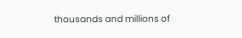thousands and millions of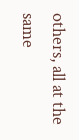others, all at the same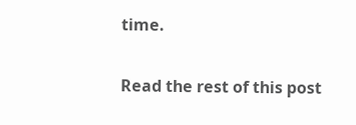time.

Read the rest of this post